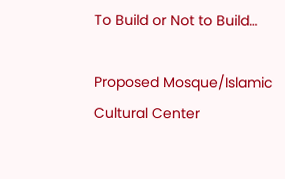To Build or Not to Build…

Proposed Mosque/Islamic Cultural Center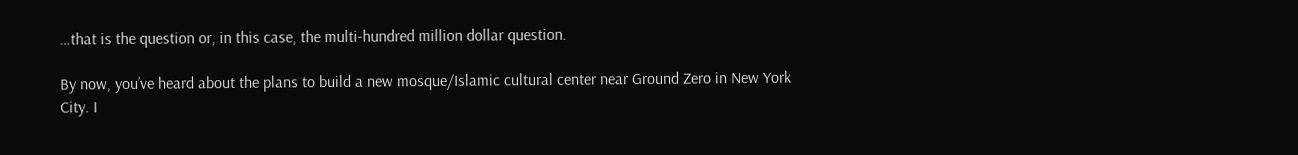…that is the question or, in this case, the multi-hundred million dollar question.

By now, you’ve heard about the plans to build a new mosque/Islamic cultural center near Ground Zero in New York City. I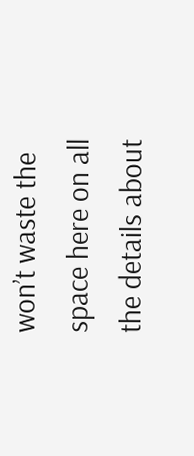won’t waste the space here on all the details about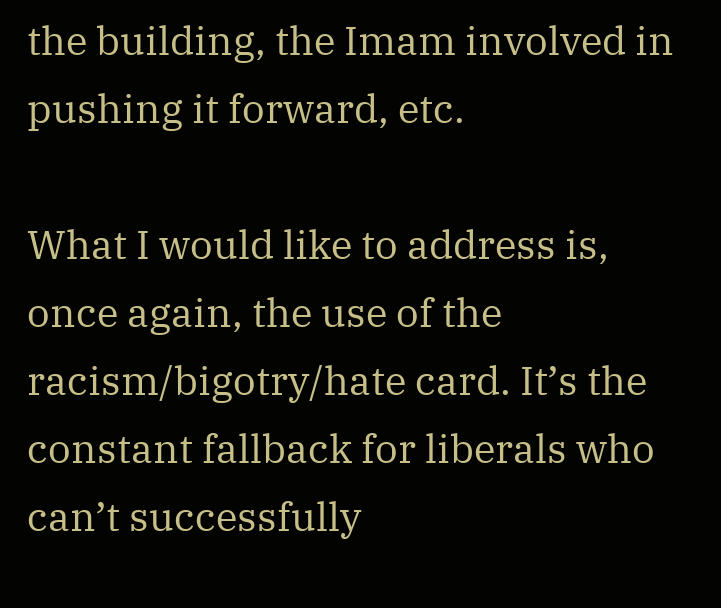the building, the Imam involved in pushing it forward, etc.

What I would like to address is, once again, the use of the racism/bigotry/hate card. It’s the constant fallback for liberals who can’t successfully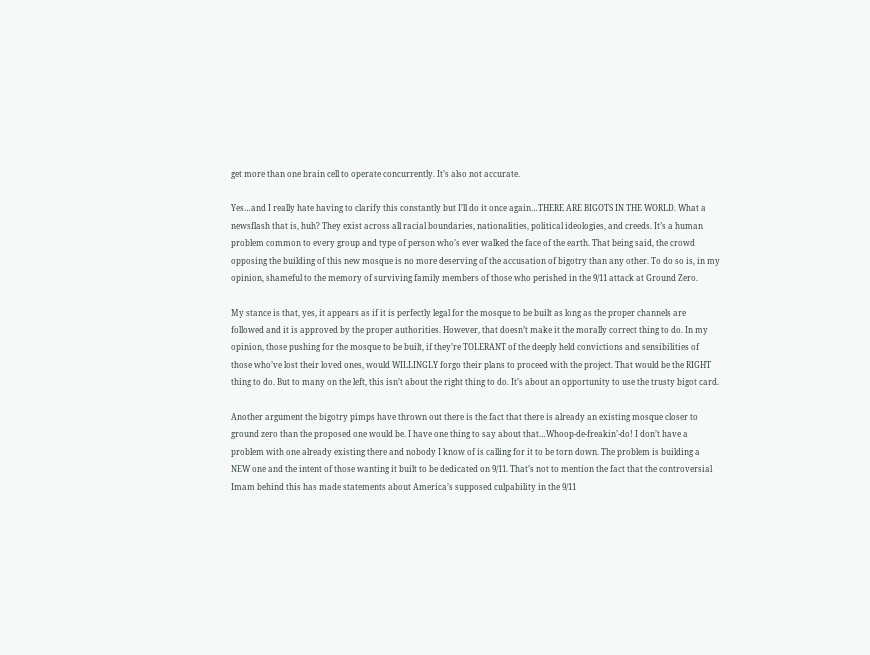get more than one brain cell to operate concurrently. It’s also not accurate.

Yes…and I really hate having to clarify this constantly but I’ll do it once again…THERE ARE BIGOTS IN THE WORLD. What a newsflash that is, huh? They exist across all racial boundaries, nationalities, political ideologies, and creeds. It’s a human problem common to every group and type of person who’s ever walked the face of the earth. That being said, the crowd opposing the building of this new mosque is no more deserving of the accusation of bigotry than any other. To do so is, in my opinion, shameful to the memory of surviving family members of those who perished in the 9/11 attack at Ground Zero.

My stance is that, yes, it appears as if it is perfectly legal for the mosque to be built as long as the proper channels are followed and it is approved by the proper authorities. However, that doesn’t make it the morally correct thing to do. In my opinion, those pushing for the mosque to be built, if they’re TOLERANT of the deeply held convictions and sensibilities of those who’ve lost their loved ones, would WILLINGLY forgo their plans to proceed with the project. That would be the RIGHT thing to do. But to many on the left, this isn’t about the right thing to do. It’s about an opportunity to use the trusty bigot card.

Another argument the bigotry pimps have thrown out there is the fact that there is already an existing mosque closer to ground zero than the proposed one would be. I have one thing to say about that…Whoop-de-freakin’-do! I don’t have a problem with one already existing there and nobody I know of is calling for it to be torn down. The problem is building a NEW one and the intent of those wanting it built to be dedicated on 9/11. That’s not to mention the fact that the controversial Imam behind this has made statements about America’s supposed culpability in the 9/11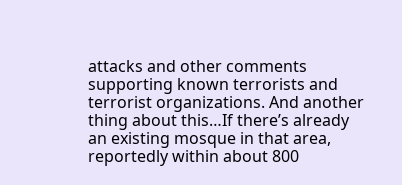attacks and other comments supporting known terrorists and terrorist organizations. And another thing about this…If there’s already an existing mosque in that area, reportedly within about 800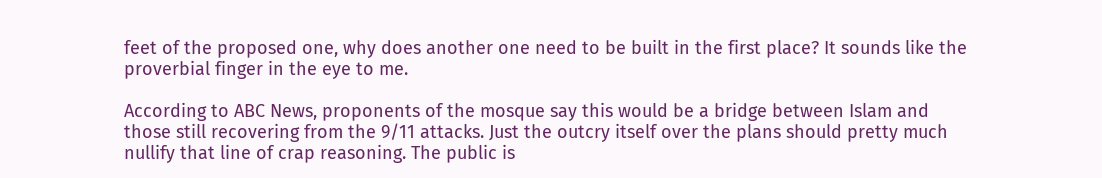feet of the proposed one, why does another one need to be built in the first place? It sounds like the proverbial finger in the eye to me.

According to ABC News, proponents of the mosque say this would be a bridge between Islam and those still recovering from the 9/11 attacks. Just the outcry itself over the plans should pretty much nullify that line of crap reasoning. The public is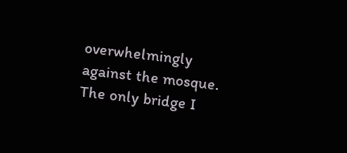overwhelmingly against the mosque. The only bridge I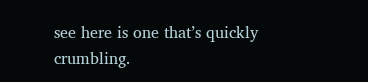see here is one that’s quickly crumbling.